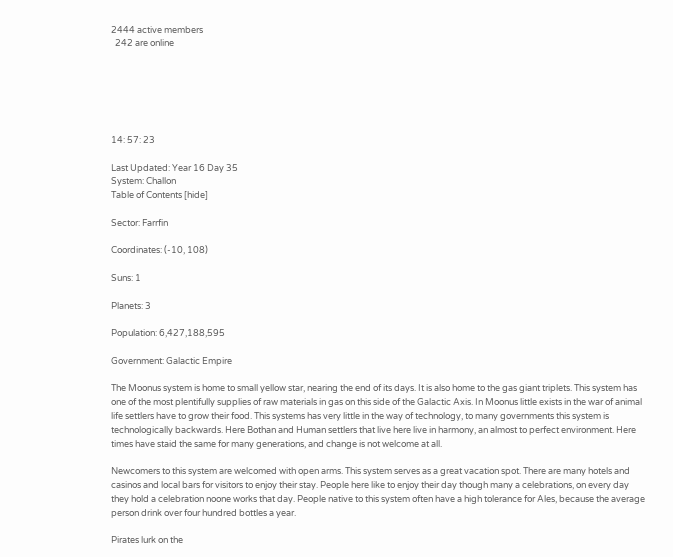2444 active members
  242 are online






14: 57: 23

Last Updated: Year 16 Day 35
System: Challon
Table of Contents [hide]

Sector: Farrfin

Coordinates: (-10, 108)

Suns: 1

Planets: 3

Population: 6,427,188,595

Government: Galactic Empire

The Moonus system is home to small yellow star, nearing the end of its days. It is also home to the gas giant triplets. This system has one of the most plentifully supplies of raw materials in gas on this side of the Galactic Axis. In Moonus little exists in the war of animal life settlers have to grow their food. This systems has very little in the way of technology, to many governments this system is technologically backwards. Here Bothan and Human settlers that live here live in harmony, an almost to perfect environment. Here times have staid the same for many generations, and change is not welcome at all.

Newcomers to this system are welcomed with open arms. This system serves as a great vacation spot. There are many hotels and casinos and local bars for visitors to enjoy their stay. People here like to enjoy their day though many a celebrations, on every day they hold a celebration noone works that day. People native to this system often have a high tolerance for Ales, because the average person drink over four hundred bottles a year.

Pirates lurk on the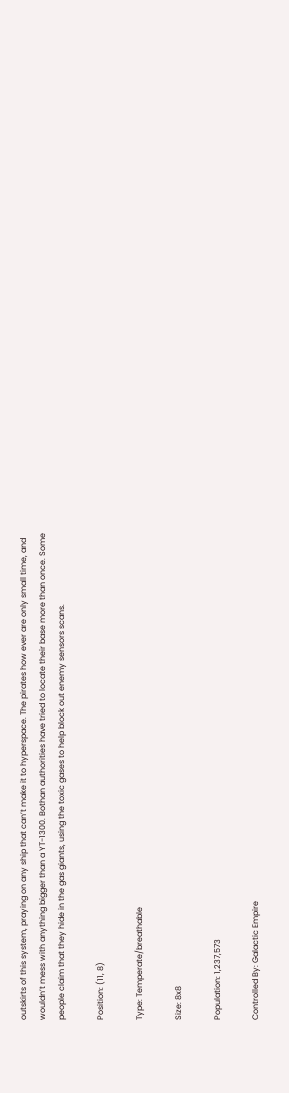outskirts of this system, praying on any ship that can’t make it to hyperspace. The pirates how ever are only small time, and wouldn’t mess with anything bigger than a YT-1300. Bothan authorities have tried to locate their base more than once. Some people claim that they hide in the gas giants, using the toxic gases to help block out enemy sensors scans.

Position: (11, 8)

Type: Temperate/breathable

Size: 8x8

Population: 1,237,573

Controlled By: Galactic Empire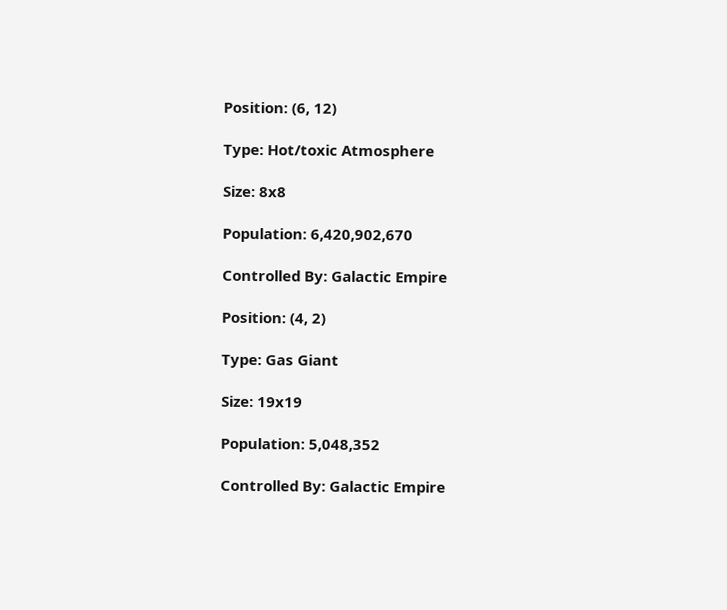Position: (6, 12)

Type: Hot/toxic Atmosphere

Size: 8x8

Population: 6,420,902,670

Controlled By: Galactic Empire

Position: (4, 2)

Type: Gas Giant

Size: 19x19

Population: 5,048,352

Controlled By: Galactic Empire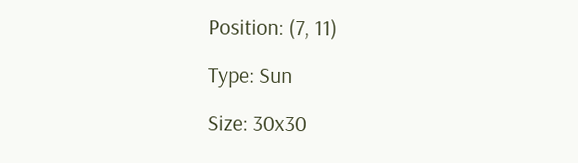Position: (7, 11)

Type: Sun

Size: 30x30